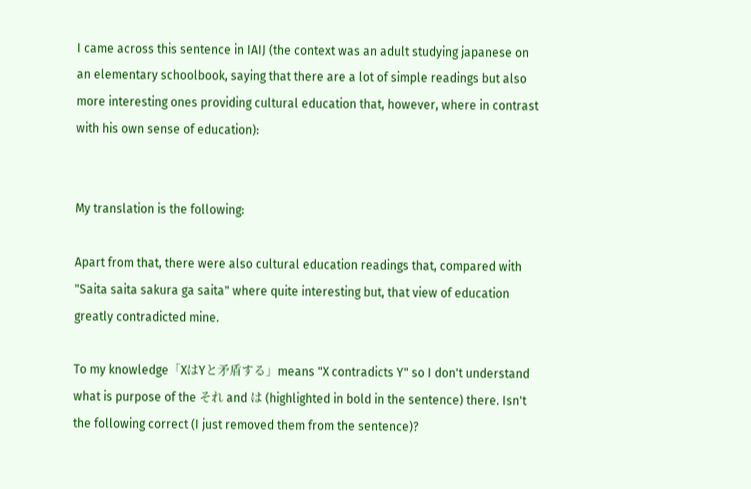I came across this sentence in IAIJ (the context was an adult studying japanese on an elementary schoolbook, saying that there are a lot of simple readings but also more interesting ones providing cultural education that, however, where in contrast with his own sense of education):


My translation is the following:

Apart from that, there were also cultural education readings that, compared with "Saita saita sakura ga saita" where quite interesting but, that view of education greatly contradicted mine.

To my knowledge「XはYと矛盾する」means "X contradicts Y" so I don't understand what is purpose of the それ and は (highlighted in bold in the sentence) there. Isn't the following correct (I just removed them from the sentence)?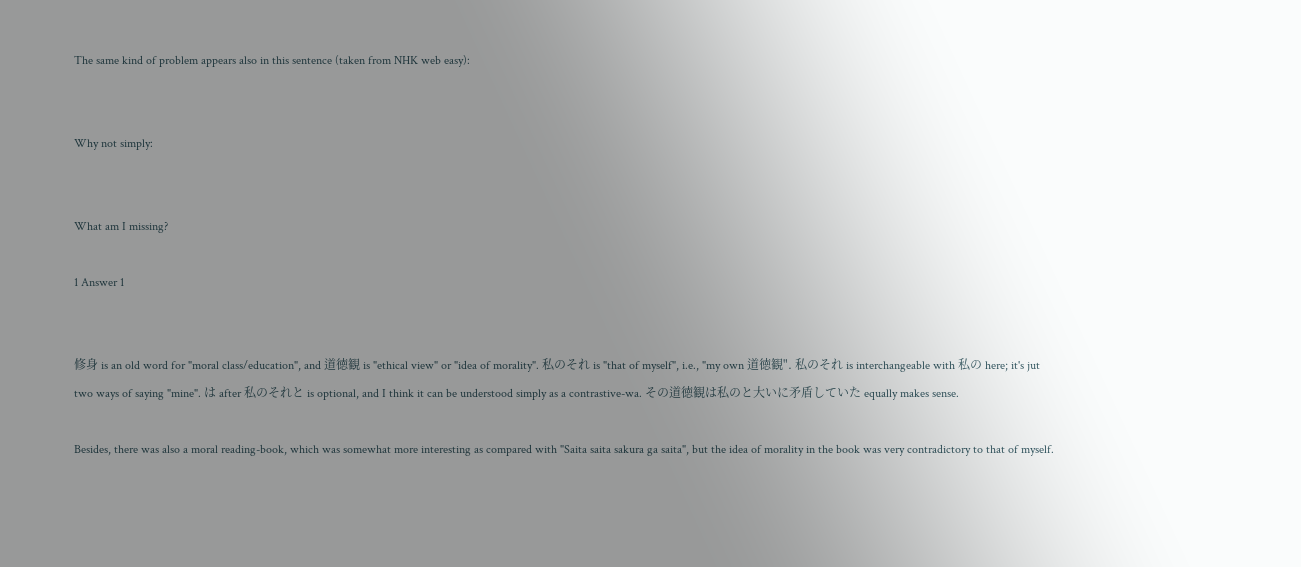The same kind of problem appears also in this sentence (taken from NHK web easy):


Why not simply:


What am I missing?

1 Answer 1


修身 is an old word for "moral class/education", and 道徳観 is "ethical view" or "idea of morality". 私のそれ is "that of myself", i.e., "my own 道徳観". 私のそれ is interchangeable with 私の here; it's jut two ways of saying "mine". は after 私のそれと is optional, and I think it can be understood simply as a contrastive-wa. その道徳観は私のと大いに矛盾していた equally makes sense.

Besides, there was also a moral reading-book, which was somewhat more interesting as compared with "Saita saita sakura ga saita", but the idea of morality in the book was very contradictory to that of myself.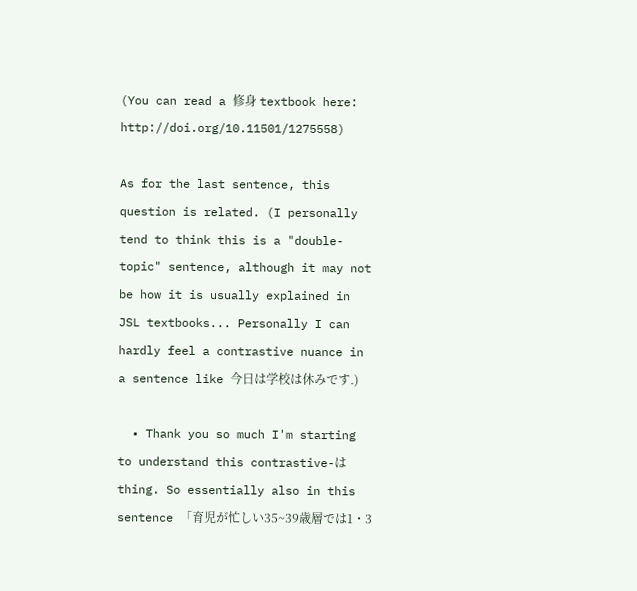(You can read a 修身 textbook here: http://doi.org/10.11501/1275558)

As for the last sentence, this question is related. (I personally tend to think this is a "double-topic" sentence, although it may not be how it is usually explained in JSL textbooks... Personally I can hardly feel a contrastive nuance in a sentence like 今日は学校は休みです.)

  • Thank you so much I'm starting to understand this contrastive-は thing. So essentially also in this sentence 「育児が忙しい35~39歳層では1・3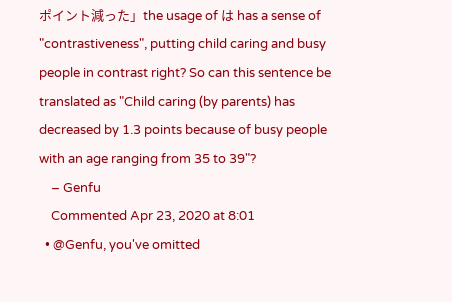ポイント減った」the usage of は has a sense of "contrastiveness", putting child caring and busy people in contrast right? So can this sentence be translated as "Child caring (by parents) has decreased by 1.3 points because of busy people with an age ranging from 35 to 39"?
    – Genfu
    Commented Apr 23, 2020 at 8:01
  • @Genfu, you've omitted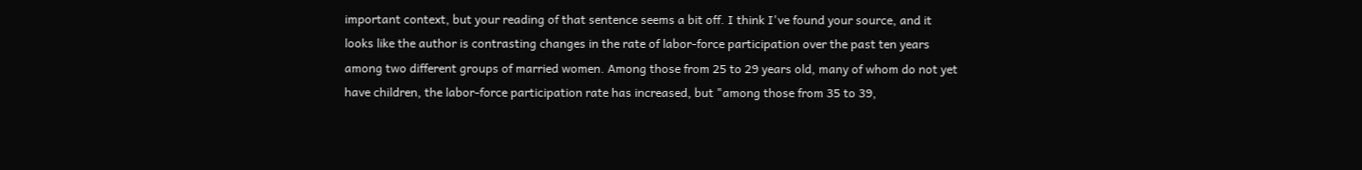important context, but your reading of that sentence seems a bit off. I think I've found your source, and it looks like the author is contrasting changes in the rate of labor-force participation over the past ten years among two different groups of married women. Among those from 25 to 29 years old, many of whom do not yet have children, the labor-force participation rate has increased, but "among those from 35 to 39,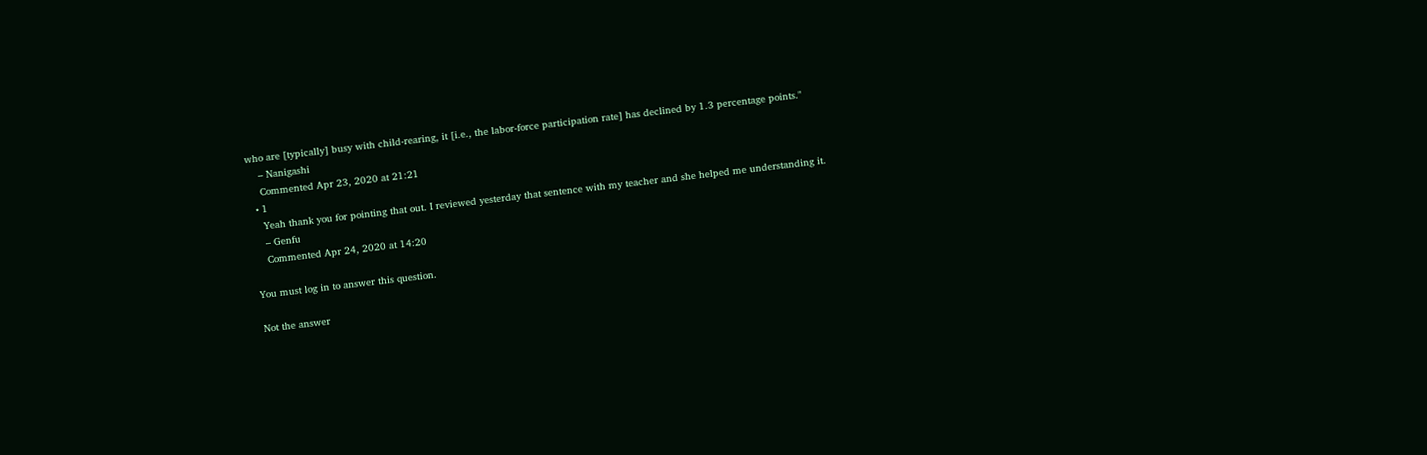who are [typically] busy with child-rearing, it [i.e., the labor-force participation rate] has declined by 1.3 percentage points."
    – Nanigashi
    Commented Apr 23, 2020 at 21:21
  • 1
    Yeah thank you for pointing that out. I reviewed yesterday that sentence with my teacher and she helped me understanding it.
    – Genfu
    Commented Apr 24, 2020 at 14:20

You must log in to answer this question.

Not the answer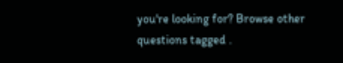you're looking for? Browse other questions tagged .